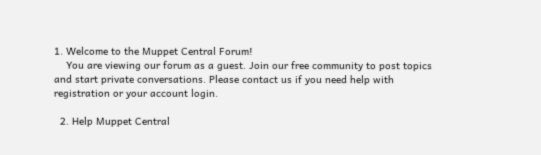1. Welcome to the Muppet Central Forum!
    You are viewing our forum as a guest. Join our free community to post topics and start private conversations. Please contact us if you need help with registration or your account login.

  2. Help Muppet Central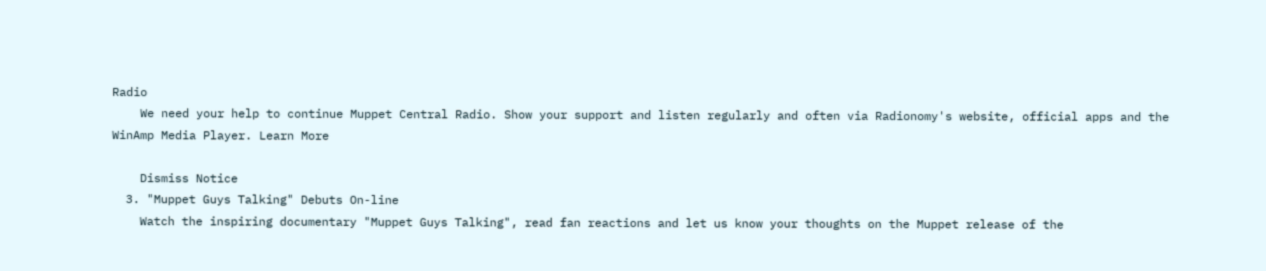Radio
    We need your help to continue Muppet Central Radio. Show your support and listen regularly and often via Radionomy's website, official apps and the WinAmp Media Player. Learn More

    Dismiss Notice
  3. "Muppet Guys Talking" Debuts On-line
    Watch the inspiring documentary "Muppet Guys Talking", read fan reactions and let us know your thoughts on the Muppet release of the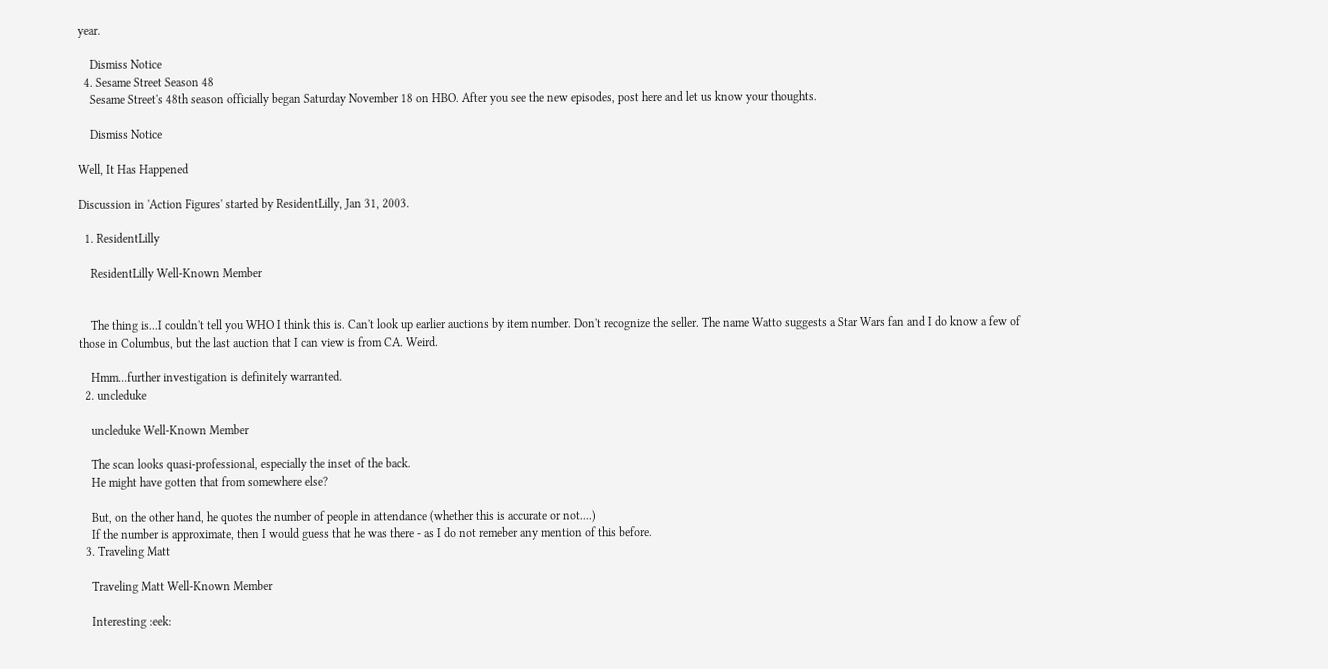year.

    Dismiss Notice
  4. Sesame Street Season 48
    Sesame Street's 48th season officially began Saturday November 18 on HBO. After you see the new episodes, post here and let us know your thoughts.

    Dismiss Notice

Well, It Has Happened

Discussion in 'Action Figures' started by ResidentLilly, Jan 31, 2003.

  1. ResidentLilly

    ResidentLilly Well-Known Member


    The thing is...I couldn't tell you WHO I think this is. Can't look up earlier auctions by item number. Don't recognize the seller. The name Watto suggests a Star Wars fan and I do know a few of those in Columbus, but the last auction that I can view is from CA. Weird.

    Hmm...further investigation is definitely warranted.
  2. uncleduke

    uncleduke Well-Known Member

    The scan looks quasi-professional, especially the inset of the back.
    He might have gotten that from somewhere else?

    But, on the other hand, he quotes the number of people in attendance (whether this is accurate or not....)
    If the number is approximate, then I would guess that he was there - as I do not remeber any mention of this before.
  3. Traveling Matt

    Traveling Matt Well-Known Member

    Interesting :eek: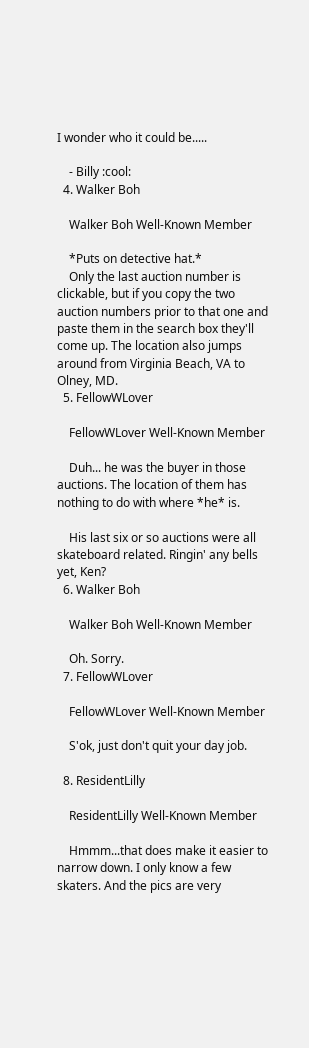I wonder who it could be.....

    - Billy :cool:
  4. Walker Boh

    Walker Boh Well-Known Member

    *Puts on detective hat.*
    Only the last auction number is clickable, but if you copy the two auction numbers prior to that one and paste them in the search box they'll come up. The location also jumps around from Virginia Beach, VA to Olney, MD.
  5. FellowWLover

    FellowWLover Well-Known Member

    Duh... he was the buyer in those auctions. The location of them has nothing to do with where *he* is.

    His last six or so auctions were all skateboard related. Ringin' any bells yet, Ken?
  6. Walker Boh

    Walker Boh Well-Known Member

    Oh. Sorry.
  7. FellowWLover

    FellowWLover Well-Known Member

    S'ok, just don't quit your day job.

  8. ResidentLilly

    ResidentLilly Well-Known Member

    Hmmm...that does make it easier to narrow down. I only know a few skaters. And the pics are very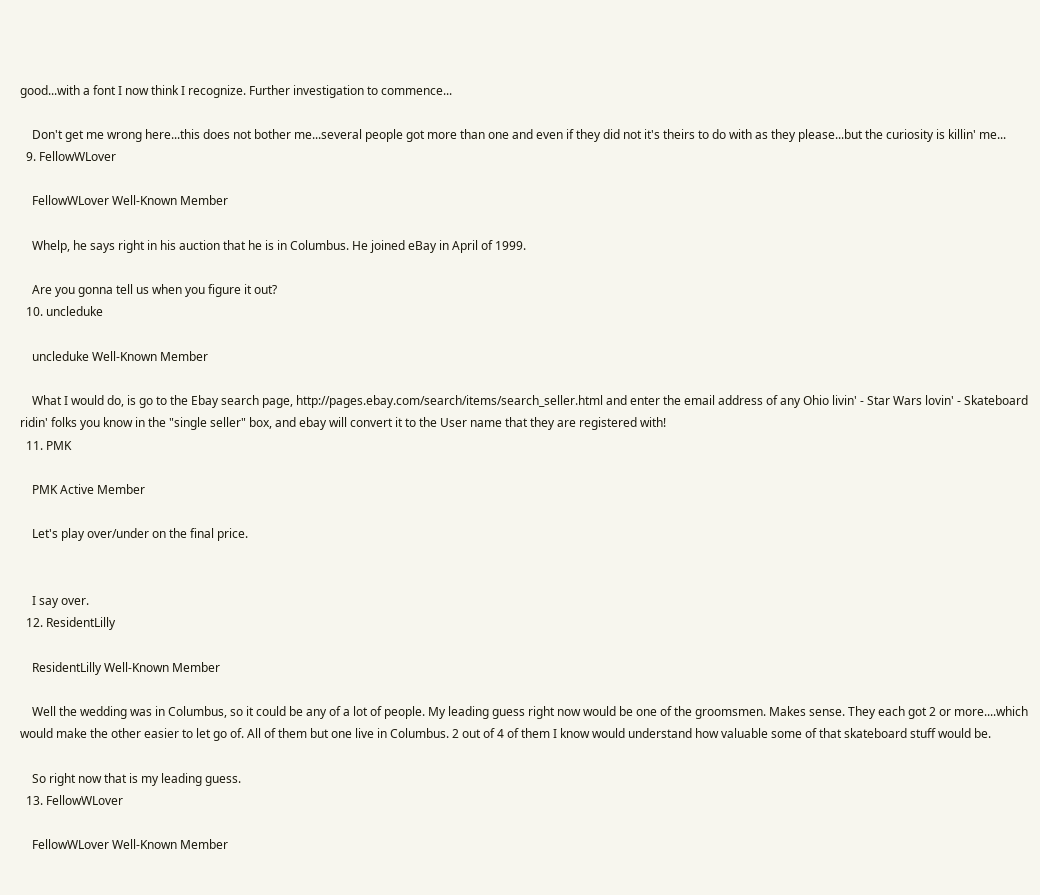good...with a font I now think I recognize. Further investigation to commence...

    Don't get me wrong here...this does not bother me...several people got more than one and even if they did not it's theirs to do with as they please...but the curiosity is killin' me...
  9. FellowWLover

    FellowWLover Well-Known Member

    Whelp, he says right in his auction that he is in Columbus. He joined eBay in April of 1999.

    Are you gonna tell us when you figure it out?
  10. uncleduke

    uncleduke Well-Known Member

    What I would do, is go to the Ebay search page, http://pages.ebay.com/search/items/search_seller.html and enter the email address of any Ohio livin' - Star Wars lovin' - Skateboard ridin' folks you know in the "single seller" box, and ebay will convert it to the User name that they are registered with!
  11. PMK

    PMK Active Member

    Let's play over/under on the final price.


    I say over.
  12. ResidentLilly

    ResidentLilly Well-Known Member

    Well the wedding was in Columbus, so it could be any of a lot of people. My leading guess right now would be one of the groomsmen. Makes sense. They each got 2 or more....which would make the other easier to let go of. All of them but one live in Columbus. 2 out of 4 of them I know would understand how valuable some of that skateboard stuff would be.

    So right now that is my leading guess.
  13. FellowWLover

    FellowWLover Well-Known Member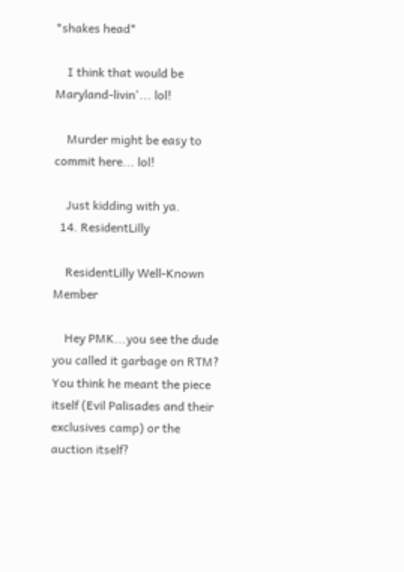*shakes head*

    I think that would be Maryland-livin'... lol!

    Murder might be easy to commit here... lol!

    Just kidding with ya.
  14. ResidentLilly

    ResidentLilly Well-Known Member

    Hey PMK...you see the dude you called it garbage on RTM? You think he meant the piece itself (Evil Palisades and their exclusives camp) or the auction itself?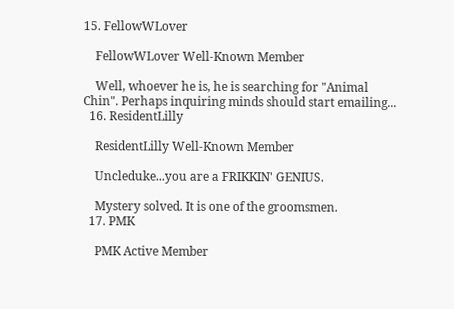15. FellowWLover

    FellowWLover Well-Known Member

    Well, whoever he is, he is searching for "Animal Chin". Perhaps inquiring minds should start emailing...
  16. ResidentLilly

    ResidentLilly Well-Known Member

    Uncleduke...you are a FRIKKIN' GENIUS.

    Mystery solved. It is one of the groomsmen.
  17. PMK

    PMK Active Member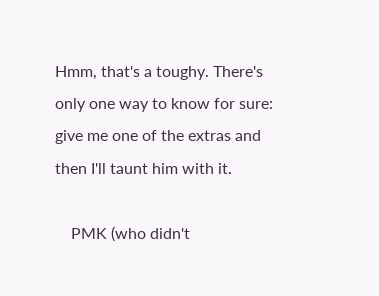Hmm, that's a toughy. There's only one way to know for sure: give me one of the extras and then I'll taunt him with it.

    PMK (who didn't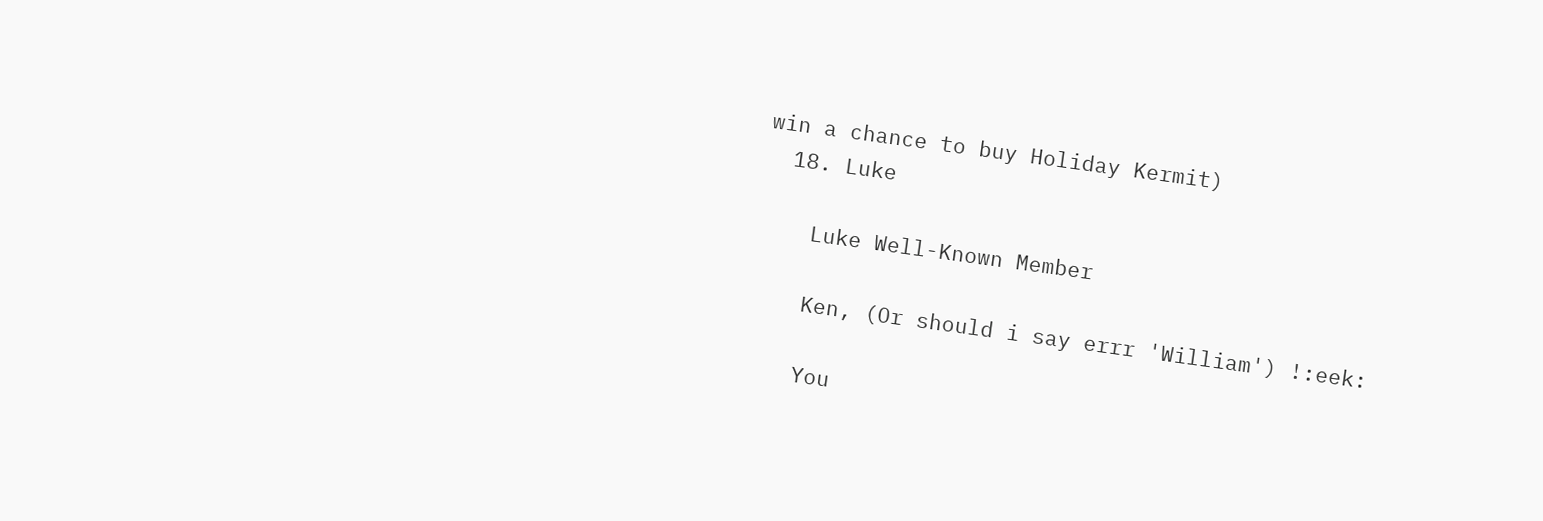win a chance to buy Holiday Kermit)
  18. Luke

    Luke Well-Known Member

    Ken, (Or should i say errr 'William') !:eek:

    You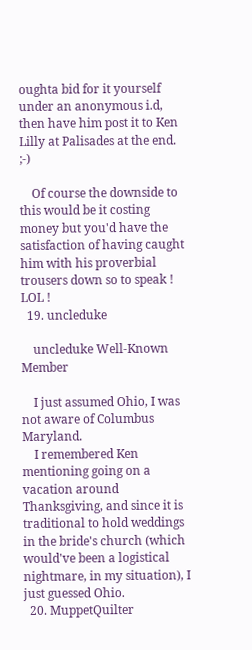oughta bid for it yourself under an anonymous i.d, then have him post it to Ken Lilly at Palisades at the end. ;-)

    Of course the downside to this would be it costing money but you'd have the satisfaction of having caught him with his proverbial trousers down so to speak ! LOL !
  19. uncleduke

    uncleduke Well-Known Member

    I just assumed Ohio, I was not aware of Columbus Maryland.
    I remembered Ken mentioning going on a vacation around Thanksgiving, and since it is traditional to hold weddings in the bride's church (which would've been a logistical nightmare, in my situation), I just guessed Ohio.
  20. MuppetQuilter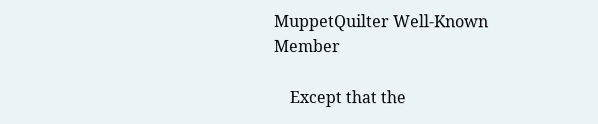MuppetQuilter Well-Known Member

    Except that the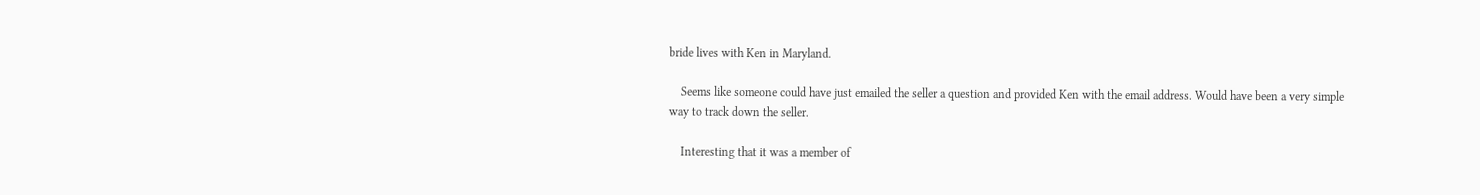bride lives with Ken in Maryland.

    Seems like someone could have just emailed the seller a question and provided Ken with the email address. Would have been a very simple way to track down the seller.

    Interesting that it was a member of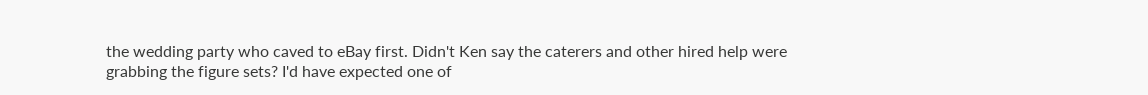the wedding party who caved to eBay first. Didn't Ken say the caterers and other hired help were grabbing the figure sets? I'd have expected one of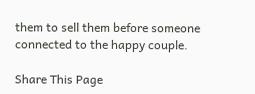them to sell them before someone connected to the happy couple.

Share This Page